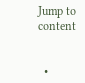Jump to content


  •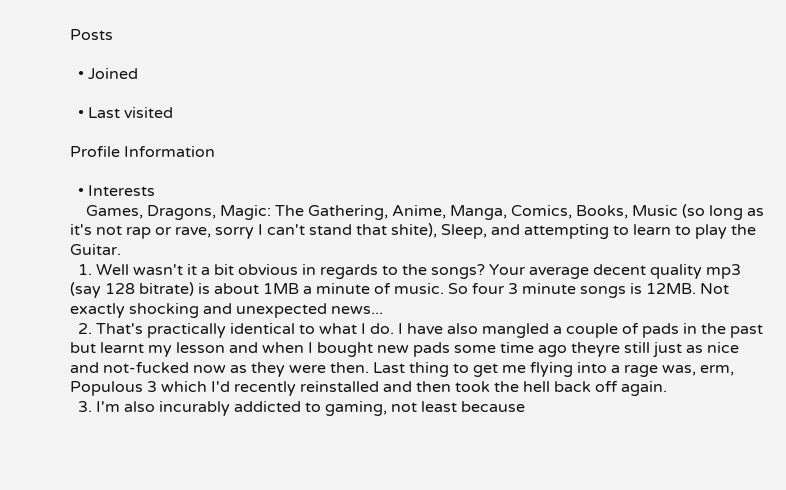Posts

  • Joined

  • Last visited

Profile Information

  • Interests
    Games, Dragons, Magic: The Gathering, Anime, Manga, Comics, Books, Music (so long as it's not rap or rave, sorry I can't stand that shite), Sleep, and attempting to learn to play the Guitar.
  1. Well wasn't it a bit obvious in regards to the songs? Your average decent quality mp3 (say 128 bitrate) is about 1MB a minute of music. So four 3 minute songs is 12MB. Not exactly shocking and unexpected news...
  2. That's practically identical to what I do. I have also mangled a couple of pads in the past but learnt my lesson and when I bought new pads some time ago theyre still just as nice and not-fucked now as they were then. Last thing to get me flying into a rage was, erm, Populous 3 which I'd recently reinstalled and then took the hell back off again.
  3. I'm also incurably addicted to gaming, not least because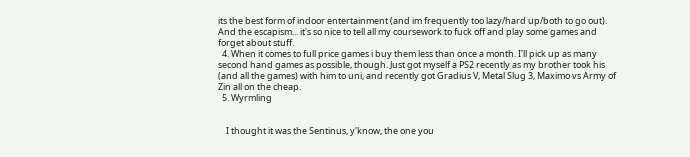its the best form of indoor entertainment (and im frequently too lazy/hard up/both to go out). And the escapism... it's so nice to tell all my coursework to fuck off and play some games and forget about stuff.
  4. When it comes to full price games i buy them less than once a month. I'll pick up as many second hand games as possible, though. Just got myself a PS2 recently as my brother took his (and all the games) with him to uni, and recently got Gradius V, Metal Slug 3, Maximo vs Army of Zin all on the cheap.
  5. Wyrmling


    I thought it was the Sentinus, y'know, the one you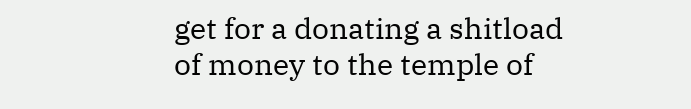get for a donating a shitload of money to the temple of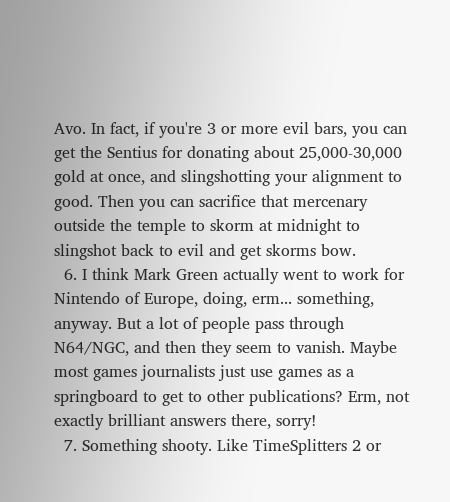Avo. In fact, if you're 3 or more evil bars, you can get the Sentius for donating about 25,000-30,000 gold at once, and slingshotting your alignment to good. Then you can sacrifice that mercenary outside the temple to skorm at midnight to slingshot back to evil and get skorms bow.
  6. I think Mark Green actually went to work for Nintendo of Europe, doing, erm... something, anyway. But a lot of people pass through N64/NGC, and then they seem to vanish. Maybe most games journalists just use games as a springboard to get to other publications? Erm, not exactly brilliant answers there, sorry!
  7. Something shooty. Like TimeSplitters 2 or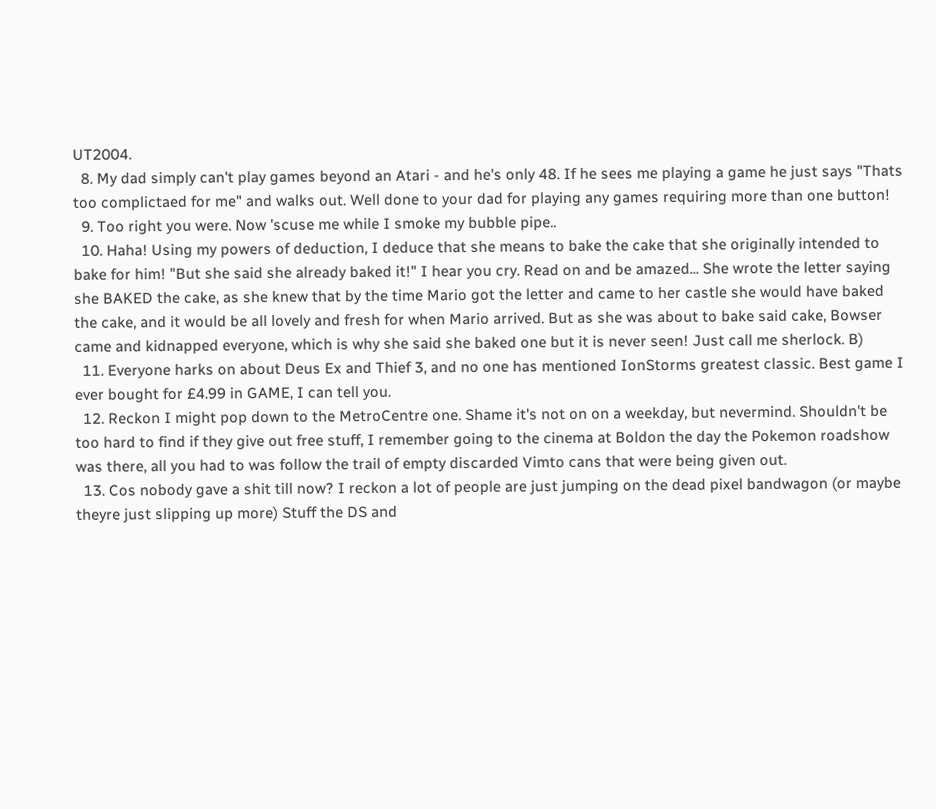UT2004.
  8. My dad simply can't play games beyond an Atari - and he's only 48. If he sees me playing a game he just says "Thats too complictaed for me" and walks out. Well done to your dad for playing any games requiring more than one button!
  9. Too right you were. Now 'scuse me while I smoke my bubble pipe..
  10. Haha! Using my powers of deduction, I deduce that she means to bake the cake that she originally intended to bake for him! "But she said she already baked it!" I hear you cry. Read on and be amazed... She wrote the letter saying she BAKED the cake, as she knew that by the time Mario got the letter and came to her castle she would have baked the cake, and it would be all lovely and fresh for when Mario arrived. But as she was about to bake said cake, Bowser came and kidnapped everyone, which is why she said she baked one but it is never seen! Just call me sherlock. B)
  11. Everyone harks on about Deus Ex and Thief 3, and no one has mentioned IonStorms greatest classic. Best game I ever bought for £4.99 in GAME, I can tell you.
  12. Reckon I might pop down to the MetroCentre one. Shame it's not on on a weekday, but nevermind. Shouldn't be too hard to find if they give out free stuff, I remember going to the cinema at Boldon the day the Pokemon roadshow was there, all you had to was follow the trail of empty discarded Vimto cans that were being given out.
  13. Cos nobody gave a shit till now? I reckon a lot of people are just jumping on the dead pixel bandwagon (or maybe theyre just slipping up more) Stuff the DS and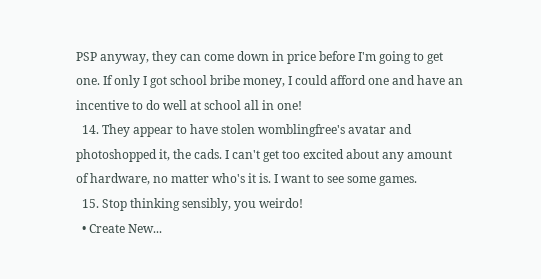PSP anyway, they can come down in price before I'm going to get one. If only I got school bribe money, I could afford one and have an incentive to do well at school all in one!
  14. They appear to have stolen womblingfree's avatar and photoshopped it, the cads. I can't get too excited about any amount of hardware, no matter who's it is. I want to see some games.
  15. Stop thinking sensibly, you weirdo!
  • Create New...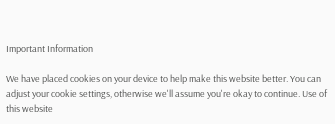Important Information

We have placed cookies on your device to help make this website better. You can adjust your cookie settings, otherwise we'll assume you're okay to continue. Use of this website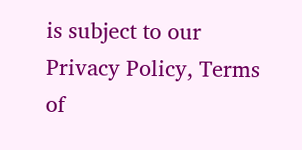is subject to our Privacy Policy, Terms of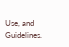Use, and Guidelines.